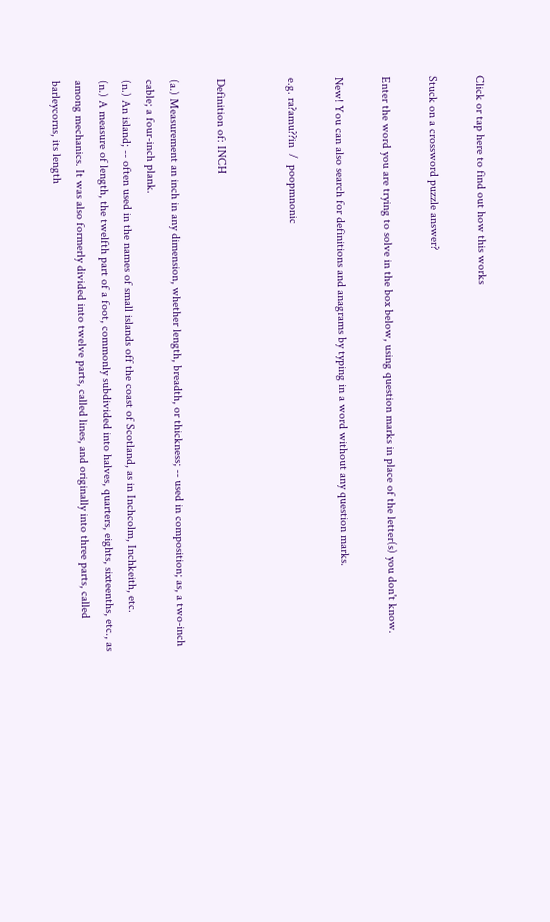Click or tap here to find out how this works

Stuck on a crossword puzzle answer?

Enter the word you are trying to solve in the box below, using question marks in place of the letter(s) you don't know.

New! You can also search for definitions and anagrams by typing in a word without any question marks.

e.g. ra?amu??in  /  poopmnonic


Definition of: INCH

(a.) Measurement an inch in any dimension, whether length, breadth, or thickness; -- used in composition; as, a two-inch cable; a four-inch plank.
(n.) An island; -- often used in the names of small islands off the coast of Scotland, as in Inchcolm, Inchkeith, etc.
(n.) A measure of length, the twelfth part of a foot, commonly subdivided into halves, quarters, eights, sixteenths, etc., as among mechanics. It was also formerly divided into twelve parts, called lines, and originally into three parts, called barleycorns, its length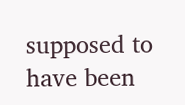supposed to have been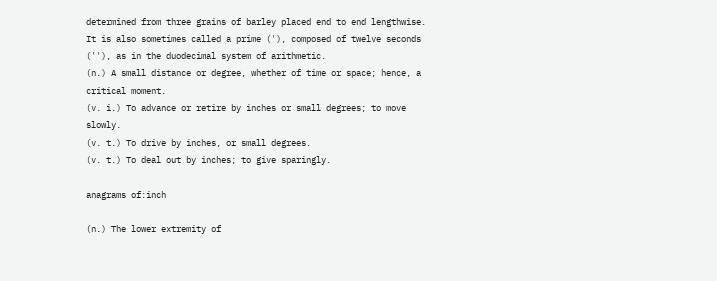determined from three grains of barley placed end to end lengthwise. It is also sometimes called a prime ('), composed of twelve seconds (''), as in the duodecimal system of arithmetic.
(n.) A small distance or degree, whether of time or space; hence, a critical moment.
(v. i.) To advance or retire by inches or small degrees; to move slowly.
(v. t.) To drive by inches, or small degrees.
(v. t.) To deal out by inches; to give sparingly.

anagrams of:inch

(n.) The lower extremity of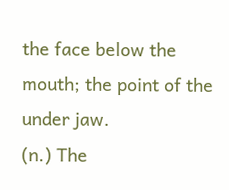the face below the mouth; the point of the under jaw.
(n.) The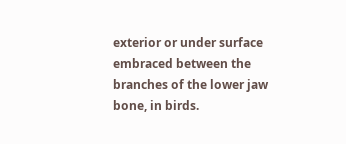exterior or under surface embraced between the branches of the lower jaw bone, in birds.